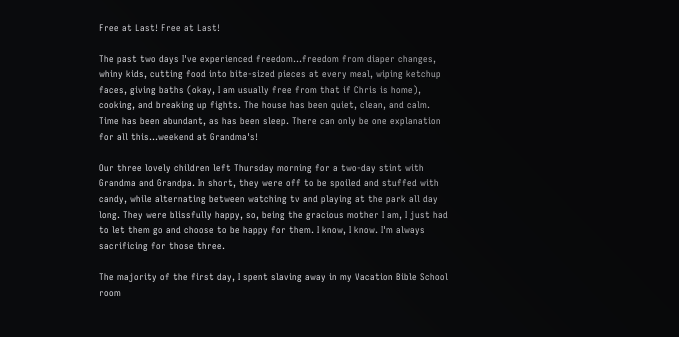Free at Last! Free at Last!

The past two days I've experienced freedom...freedom from diaper changes, whiny kids, cutting food into bite-sized pieces at every meal, wiping ketchup faces, giving baths (okay, I am usually free from that if Chris is home), cooking, and breaking up fights. The house has been quiet, clean, and calm. Time has been abundant, as has been sleep. There can only be one explanation for all this...weekend at Grandma's!

Our three lovely children left Thursday morning for a two-day stint with Grandma and Grandpa. In short, they were off to be spoiled and stuffed with candy, while alternating between watching tv and playing at the park all day long. They were blissfully happy, so, being the gracious mother I am, I just had to let them go and choose to be happy for them. I know, I know. I'm always sacrificing for those three.

The majority of the first day, I spent slaving away in my Vacation Bible School room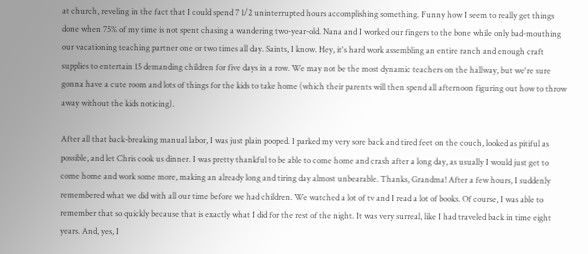at church, reveling in the fact that I could spend 7 1/2 uninterrupted hours accomplishing something. Funny how I seem to really get things done when 75% of my time is not spent chasing a wandering two-year-old. Nana and I worked our fingers to the bone while only bad-mouthing our vacationing teaching partner one or two times all day. Saints, I know. Hey, it's hard work assembling an entire ranch and enough craft supplies to entertain 15 demanding children for five days in a row. We may not be the most dynamic teachers on the hallway, but we're sure gonna have a cute room and lots of things for the kids to take home (which their parents will then spend all afternoon figuring out how to throw away without the kids noticing).

After all that back-breaking manual labor, I was just plain pooped. I parked my very sore back and tired feet on the couch, looked as pitiful as possible, and let Chris cook us dinner. I was pretty thankful to be able to come home and crash after a long day, as usually I would just get to come home and work some more, making an already long and tiring day almost unbearable. Thanks, Grandma! After a few hours, I suddenly remembered what we did with all our time before we had children. We watched a lot of tv and I read a lot of books. Of course, I was able to remember that so quickly because that is exactly what I did for the rest of the night. It was very surreal, like I had traveled back in time eight years. And, yes, I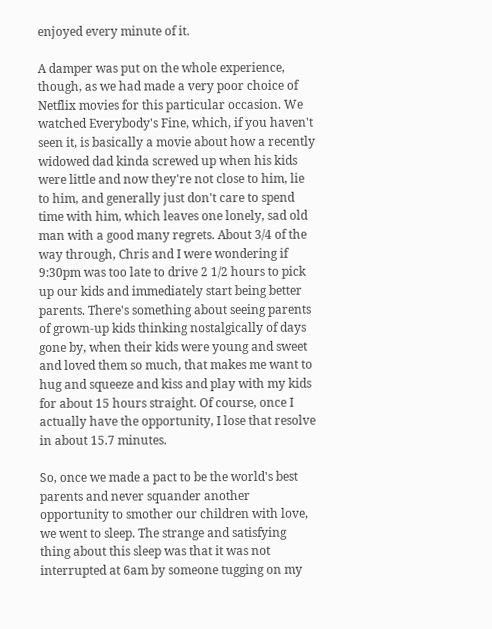enjoyed every minute of it.

A damper was put on the whole experience, though, as we had made a very poor choice of Netflix movies for this particular occasion. We watched Everybody's Fine, which, if you haven't seen it, is basically a movie about how a recently widowed dad kinda screwed up when his kids were little and now they're not close to him, lie to him, and generally just don't care to spend time with him, which leaves one lonely, sad old man with a good many regrets. About 3/4 of the way through, Chris and I were wondering if 9:30pm was too late to drive 2 1/2 hours to pick up our kids and immediately start being better parents. There's something about seeing parents of grown-up kids thinking nostalgically of days gone by, when their kids were young and sweet and loved them so much, that makes me want to hug and squeeze and kiss and play with my kids for about 15 hours straight. Of course, once I actually have the opportunity, I lose that resolve in about 15.7 minutes.

So, once we made a pact to be the world's best parents and never squander another opportunity to smother our children with love, we went to sleep. The strange and satisfying thing about this sleep was that it was not interrupted at 6am by someone tugging on my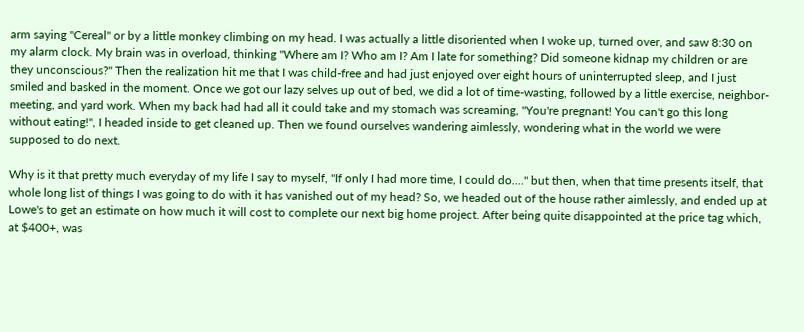arm saying "Cereal" or by a little monkey climbing on my head. I was actually a little disoriented when I woke up, turned over, and saw 8:30 on my alarm clock. My brain was in overload, thinking "Where am I? Who am I? Am I late for something? Did someone kidnap my children or are they unconscious?" Then the realization hit me that I was child-free and had just enjoyed over eight hours of uninterrupted sleep, and I just smiled and basked in the moment. Once we got our lazy selves up out of bed, we did a lot of time-wasting, followed by a little exercise, neighbor-meeting, and yard work. When my back had had all it could take and my stomach was screaming, "You're pregnant! You can't go this long without eating!", I headed inside to get cleaned up. Then we found ourselves wandering aimlessly, wondering what in the world we were supposed to do next.

Why is it that pretty much everyday of my life I say to myself, "If only I had more time, I could do...." but then, when that time presents itself, that whole long list of things I was going to do with it has vanished out of my head? So, we headed out of the house rather aimlessly, and ended up at Lowe's to get an estimate on how much it will cost to complete our next big home project. After being quite disappointed at the price tag which, at $400+, was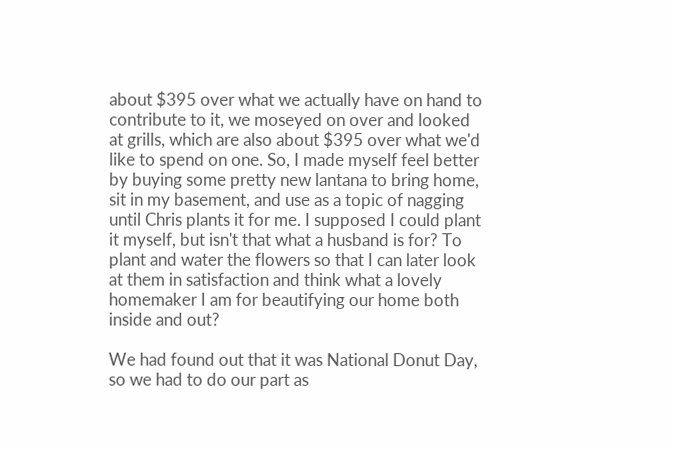about $395 over what we actually have on hand to contribute to it, we moseyed on over and looked at grills, which are also about $395 over what we'd like to spend on one. So, I made myself feel better by buying some pretty new lantana to bring home, sit in my basement, and use as a topic of nagging until Chris plants it for me. I supposed I could plant it myself, but isn't that what a husband is for? To plant and water the flowers so that I can later look at them in satisfaction and think what a lovely homemaker I am for beautifying our home both inside and out?

We had found out that it was National Donut Day, so we had to do our part as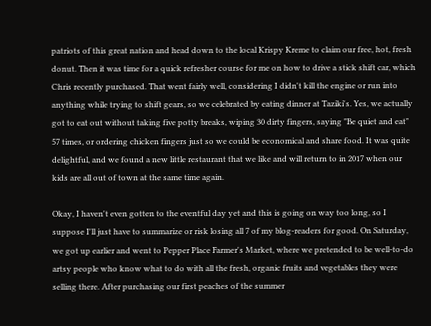patriots of this great nation and head down to the local Krispy Kreme to claim our free, hot, fresh donut. Then it was time for a quick refresher course for me on how to drive a stick shift car, which Chris recently purchased. That went fairly well, considering I didn't kill the engine or run into anything while trying to shift gears, so we celebrated by eating dinner at Taziki's. Yes, we actually got to eat out without taking five potty breaks, wiping 30 dirty fingers, saying "Be quiet and eat" 57 times, or ordering chicken fingers just so we could be economical and share food. It was quite delightful, and we found a new little restaurant that we like and will return to in 2017 when our kids are all out of town at the same time again.

Okay, I haven't even gotten to the eventful day yet and this is going on way too long, so I suppose I'll just have to summarize or risk losing all 7 of my blog-readers for good. On Saturday, we got up earlier and went to Pepper Place Farmer's Market, where we pretended to be well-to-do artsy people who know what to do with all the fresh, organic fruits and vegetables they were selling there. After purchasing our first peaches of the summer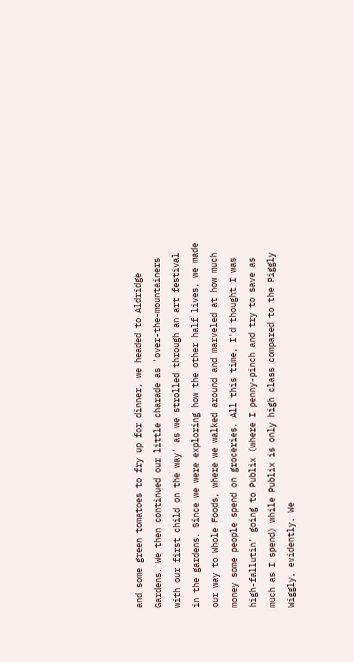and some green tomatoes to fry up for dinner, we headed to Aldridge Gardens. We then continued our little charade as 'over-the-mountainers with our first child on the way' as we strolled through an art festival in the gardens. Since we were exploring how the other half lives, we made our way to Whole Foods, where we walked around and marveled at how much money some people spend on groceries. All this time, I'd thought I was high-fallutin' going to Publix (where I penny-pinch and try to save as much as I spend) while Publix is only high class compared to the Piggly Wiggly, evidently. We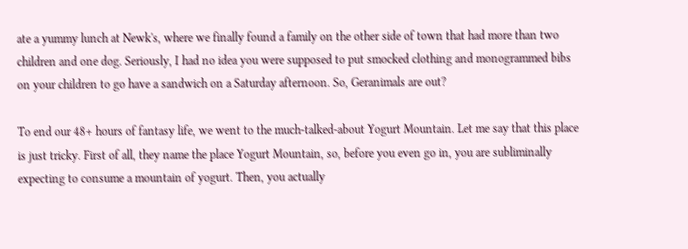ate a yummy lunch at Newk's, where we finally found a family on the other side of town that had more than two children and one dog. Seriously, I had no idea you were supposed to put smocked clothing and monogrammed bibs on your children to go have a sandwich on a Saturday afternoon. So, Geranimals are out?

To end our 48+ hours of fantasy life, we went to the much-talked-about Yogurt Mountain. Let me say that this place is just tricky. First of all, they name the place Yogurt Mountain, so, before you even go in, you are subliminally expecting to consume a mountain of yogurt. Then, you actually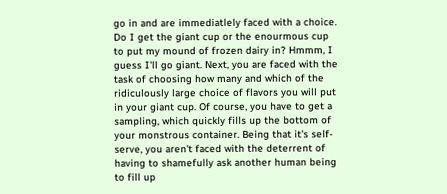go in and are immediatlely faced with a choice. Do I get the giant cup or the enourmous cup to put my mound of frozen dairy in? Hmmm, I guess I'll go giant. Next, you are faced with the task of choosing how many and which of the ridiculously large choice of flavors you will put in your giant cup. Of course, you have to get a sampling, which quickly fills up the bottom of your monstrous container. Being that it's self-serve, you aren't faced with the deterrent of having to shamefully ask another human being to fill up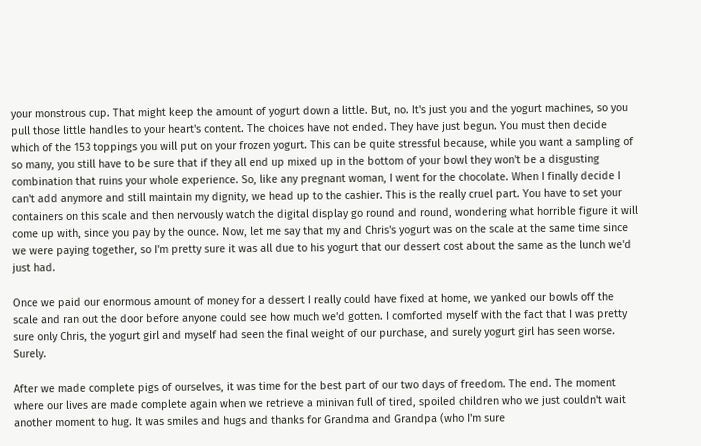your monstrous cup. That might keep the amount of yogurt down a little. But, no. It's just you and the yogurt machines, so you pull those little handles to your heart's content. The choices have not ended. They have just begun. You must then decide which of the 153 toppings you will put on your frozen yogurt. This can be quite stressful because, while you want a sampling of so many, you still have to be sure that if they all end up mixed up in the bottom of your bowl they won't be a disgusting combination that ruins your whole experience. So, like any pregnant woman, I went for the chocolate. When I finally decide I can't add anymore and still maintain my dignity, we head up to the cashier. This is the really cruel part. You have to set your containers on this scale and then nervously watch the digital display go round and round, wondering what horrible figure it will come up with, since you pay by the ounce. Now, let me say that my and Chris's yogurt was on the scale at the same time since we were paying together, so I'm pretty sure it was all due to his yogurt that our dessert cost about the same as the lunch we'd just had.

Once we paid our enormous amount of money for a dessert I really could have fixed at home, we yanked our bowls off the scale and ran out the door before anyone could see how much we'd gotten. I comforted myself with the fact that I was pretty sure only Chris, the yogurt girl and myself had seen the final weight of our purchase, and surely yogurt girl has seen worse. Surely.

After we made complete pigs of ourselves, it was time for the best part of our two days of freedom. The end. The moment where our lives are made complete again when we retrieve a minivan full of tired, spoiled children who we just couldn't wait another moment to hug. It was smiles and hugs and thanks for Grandma and Grandpa (who I'm sure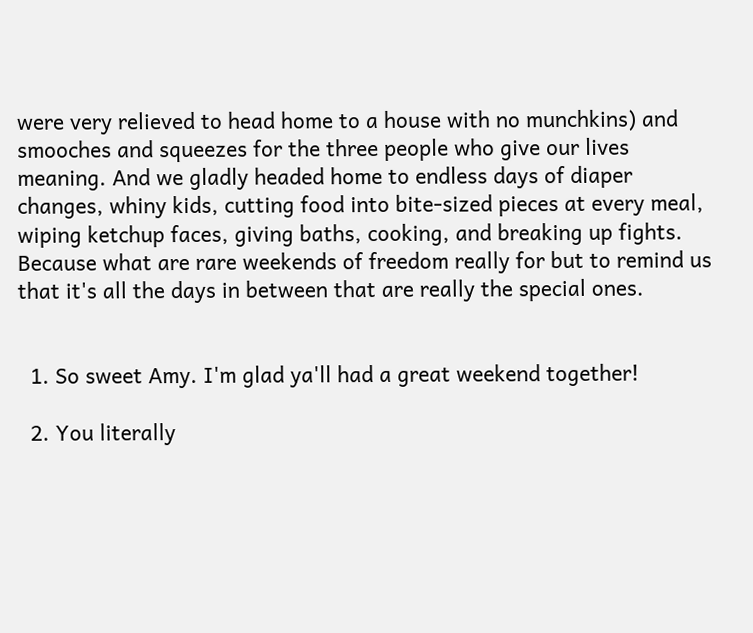were very relieved to head home to a house with no munchkins) and smooches and squeezes for the three people who give our lives meaning. And we gladly headed home to endless days of diaper changes, whiny kids, cutting food into bite-sized pieces at every meal, wiping ketchup faces, giving baths, cooking, and breaking up fights. Because what are rare weekends of freedom really for but to remind us that it's all the days in between that are really the special ones.


  1. So sweet Amy. I'm glad ya'll had a great weekend together!

  2. You literally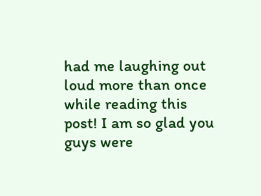had me laughing out loud more than once while reading this post! I am so glad you guys were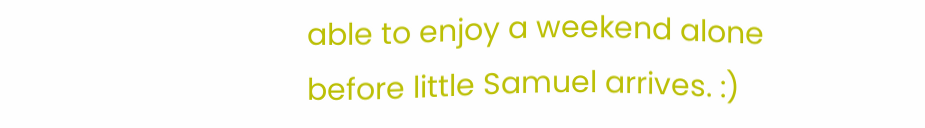able to enjoy a weekend alone before little Samuel arrives. :)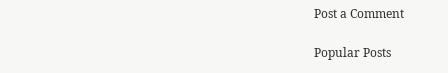Post a Comment

Popular Posts